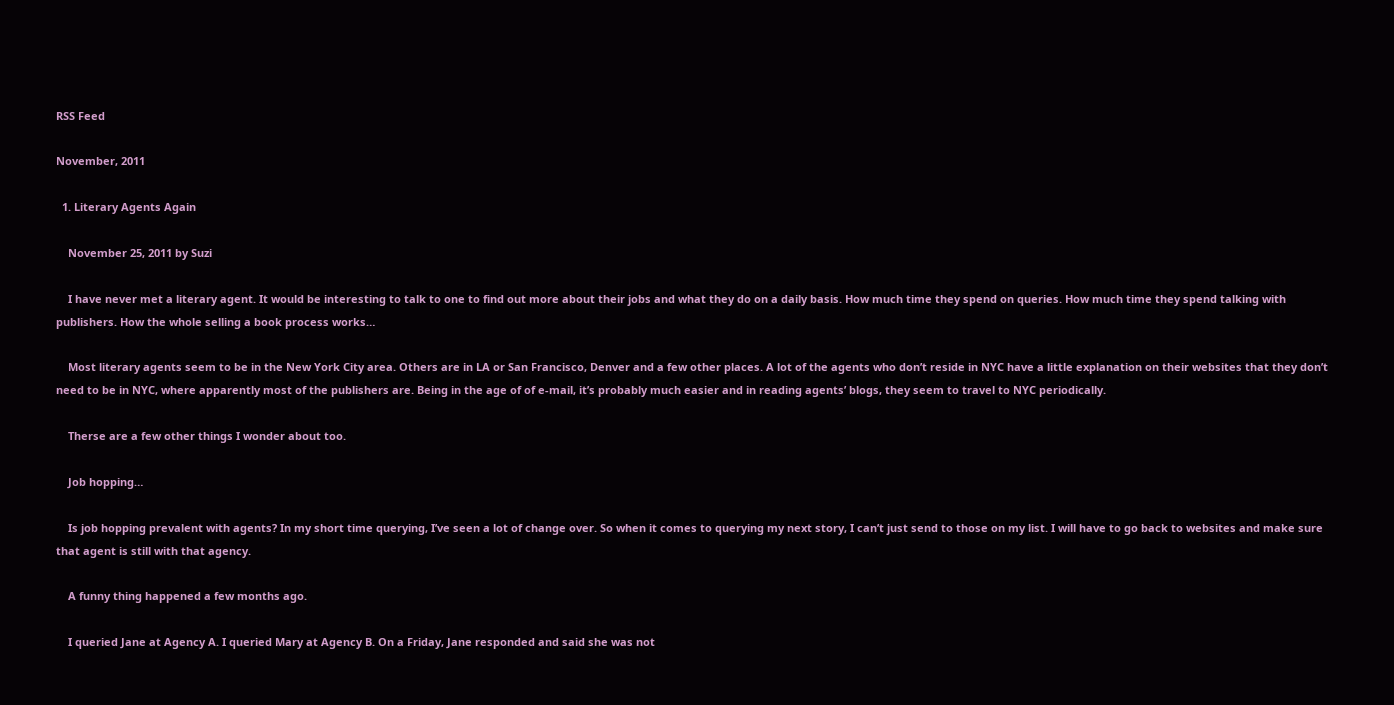RSS Feed

November, 2011

  1. Literary Agents Again

    November 25, 2011 by Suzi

    I have never met a literary agent. It would be interesting to talk to one to find out more about their jobs and what they do on a daily basis. How much time they spend on queries. How much time they spend talking with publishers. How the whole selling a book process works…

    Most literary agents seem to be in the New York City area. Others are in LA or San Francisco, Denver and a few other places. A lot of the agents who don’t reside in NYC have a little explanation on their websites that they don’t need to be in NYC, where apparently most of the publishers are. Being in the age of of e-mail, it’s probably much easier and in reading agents’ blogs, they seem to travel to NYC periodically.

    Therse are a few other things I wonder about too.

    Job hopping…

    Is job hopping prevalent with agents? In my short time querying, I’ve seen a lot of change over. So when it comes to querying my next story, I can’t just send to those on my list. I will have to go back to websites and make sure that agent is still with that agency.

    A funny thing happened a few months ago.

    I queried Jane at Agency A. I queried Mary at Agency B. On a Friday, Jane responded and said she was not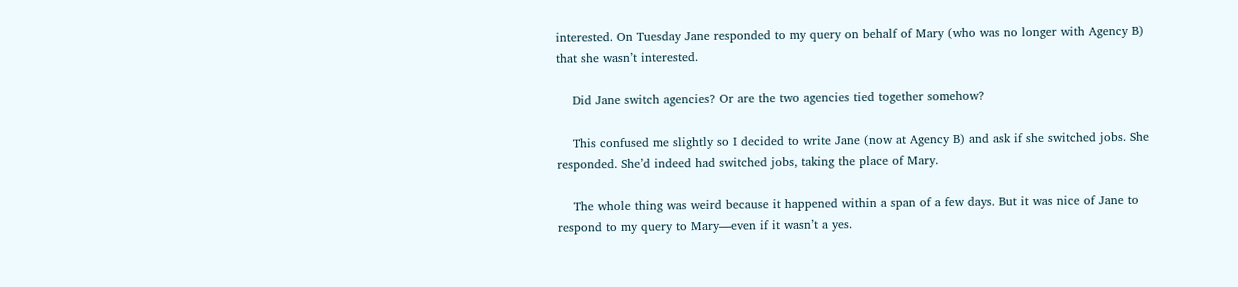interested. On Tuesday Jane responded to my query on behalf of Mary (who was no longer with Agency B) that she wasn’t interested.

    Did Jane switch agencies? Or are the two agencies tied together somehow?

    This confused me slightly so I decided to write Jane (now at Agency B) and ask if she switched jobs. She responded. She’d indeed had switched jobs, taking the place of Mary.

    The whole thing was weird because it happened within a span of a few days. But it was nice of Jane to respond to my query to Mary—even if it wasn’t a yes.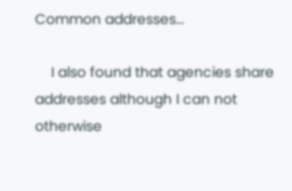Common addresses…

    I also found that agencies share addresses although I can not otherwise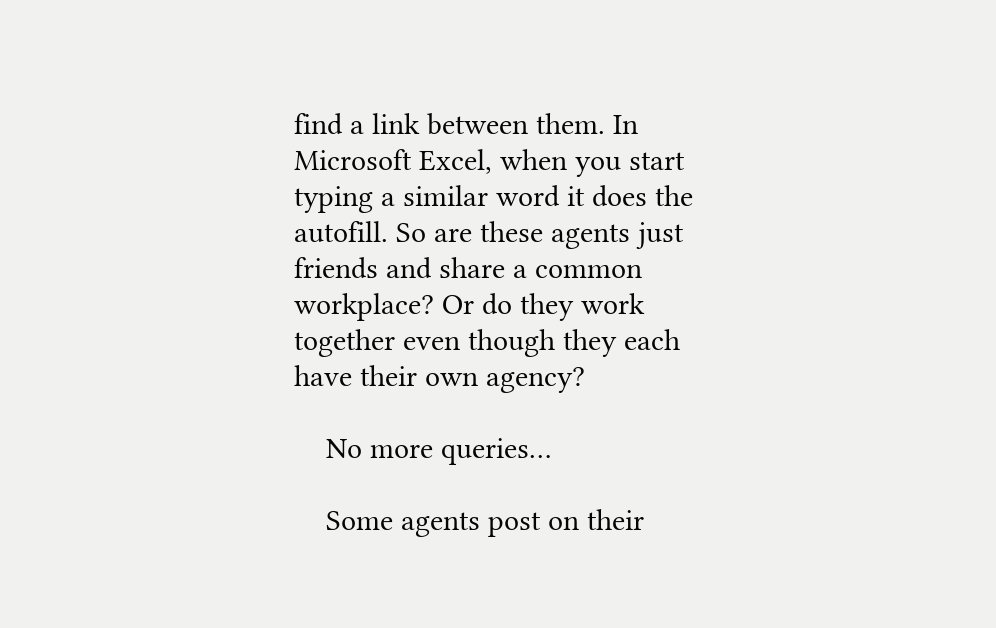find a link between them. In Microsoft Excel, when you start typing a similar word it does the autofill. So are these agents just friends and share a common workplace? Or do they work together even though they each have their own agency?

    No more queries…

    Some agents post on their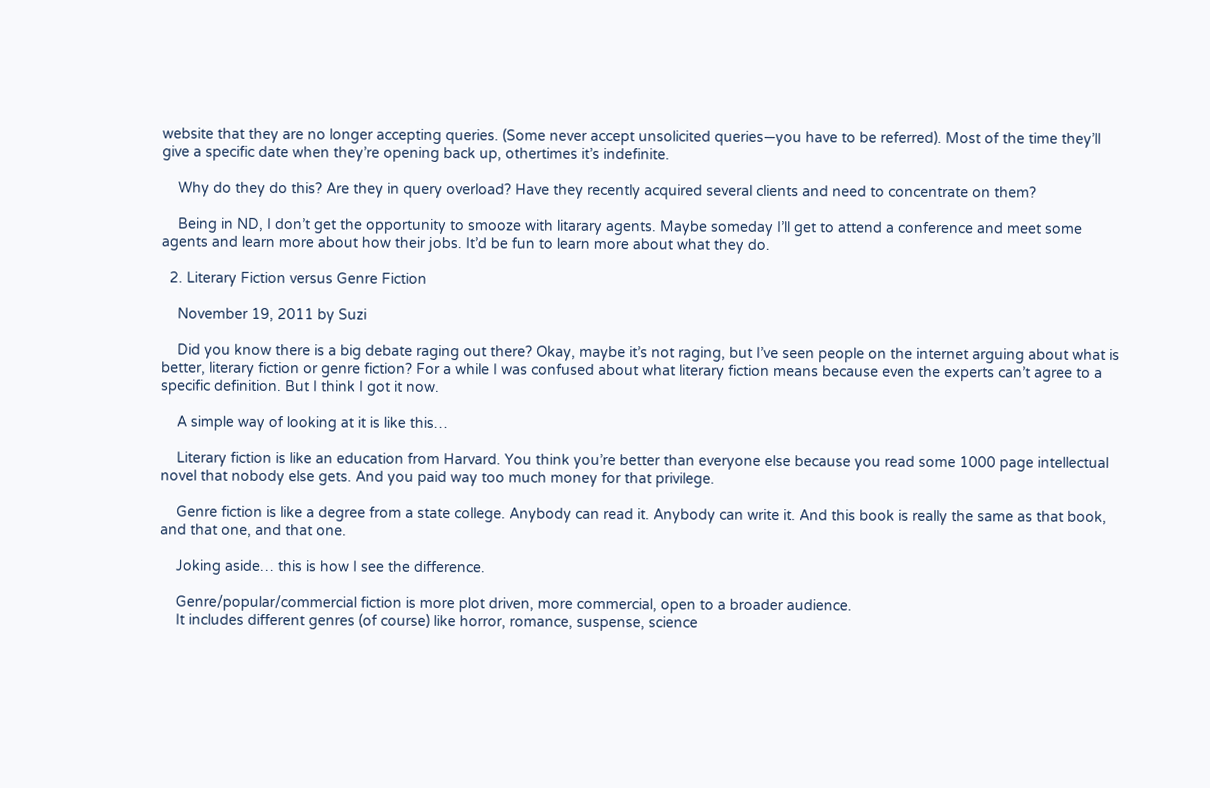website that they are no longer accepting queries. (Some never accept unsolicited queries—you have to be referred). Most of the time they’ll give a specific date when they’re opening back up, othertimes it’s indefinite.

    Why do they do this? Are they in query overload? Have they recently acquired several clients and need to concentrate on them?

    Being in ND, I don’t get the opportunity to smooze with litarary agents. Maybe someday I’ll get to attend a conference and meet some agents and learn more about how their jobs. It’d be fun to learn more about what they do.

  2. Literary Fiction versus Genre Fiction

    November 19, 2011 by Suzi

    Did you know there is a big debate raging out there? Okay, maybe it’s not raging, but I’ve seen people on the internet arguing about what is better, literary fiction or genre fiction? For a while I was confused about what literary fiction means because even the experts can’t agree to a specific definition. But I think I got it now.

    A simple way of looking at it is like this…

    Literary fiction is like an education from Harvard. You think you’re better than everyone else because you read some 1000 page intellectual novel that nobody else gets. And you paid way too much money for that privilege.

    Genre fiction is like a degree from a state college. Anybody can read it. Anybody can write it. And this book is really the same as that book, and that one, and that one.

    Joking aside… this is how I see the difference.

    Genre/popular/commercial fiction is more plot driven, more commercial, open to a broader audience.
    It includes different genres (of course) like horror, romance, suspense, science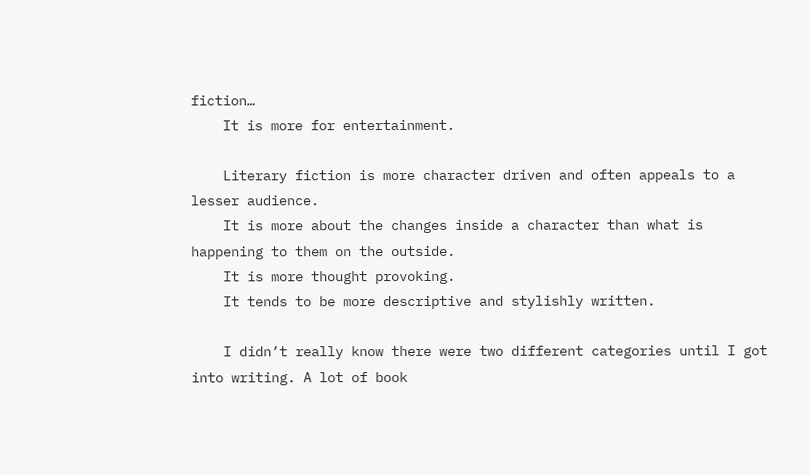fiction…
    It is more for entertainment.

    Literary fiction is more character driven and often appeals to a lesser audience.
    It is more about the changes inside a character than what is happening to them on the outside.
    It is more thought provoking.
    It tends to be more descriptive and stylishly written.

    I didn’t really know there were two different categories until I got into writing. A lot of book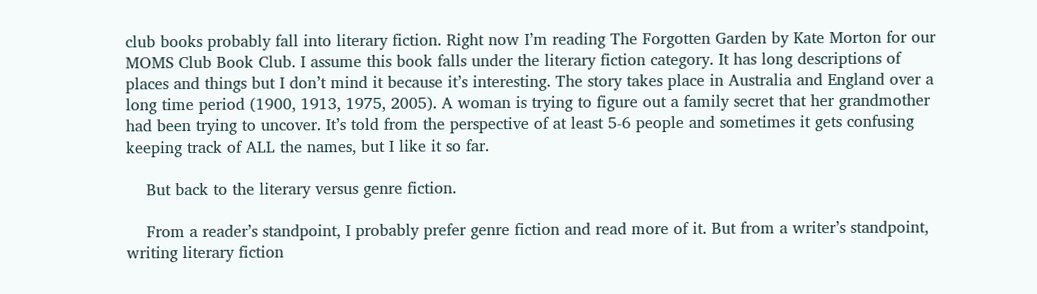club books probably fall into literary fiction. Right now I’m reading The Forgotten Garden by Kate Morton for our MOMS Club Book Club. I assume this book falls under the literary fiction category. It has long descriptions of places and things but I don’t mind it because it’s interesting. The story takes place in Australia and England over a long time period (1900, 1913, 1975, 2005). A woman is trying to figure out a family secret that her grandmother had been trying to uncover. It’s told from the perspective of at least 5-6 people and sometimes it gets confusing keeping track of ALL the names, but I like it so far.

    But back to the literary versus genre fiction.

    From a reader’s standpoint, I probably prefer genre fiction and read more of it. But from a writer’s standpoint, writing literary fiction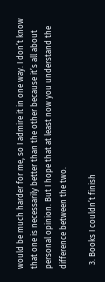would be much harder for me, so I admire it in one way. I don’t know that one is necessarily better than the other because it’s all about personal opinion. But I hope that at least now you understand the difference between the two.

  3. Books I couldn’t finish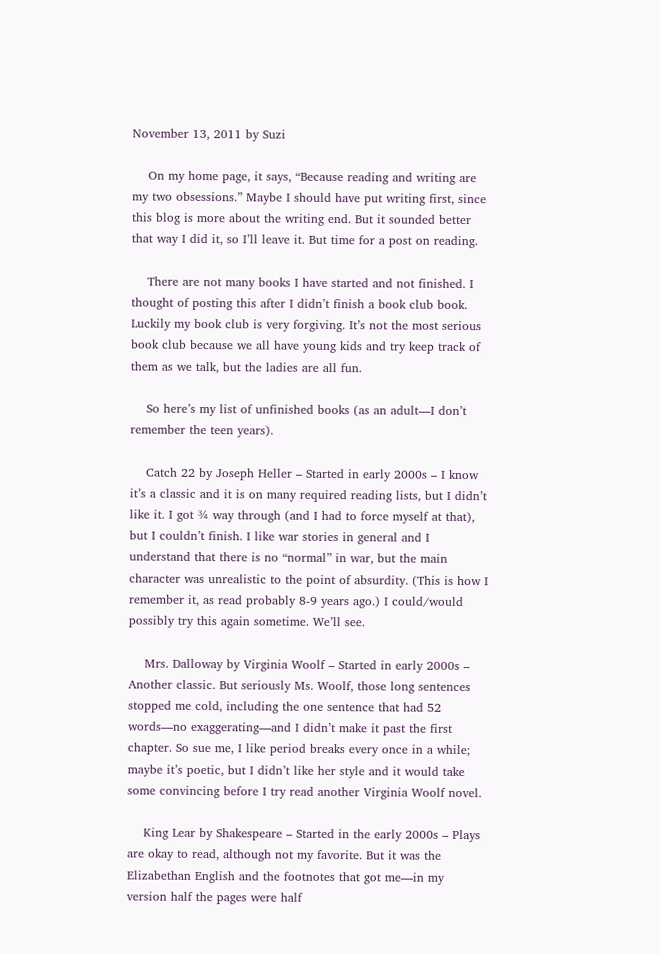November 13, 2011 by Suzi

    On my home page, it says, “Because reading and writing are my two obsessions.” Maybe I should have put writing first, since this blog is more about the writing end. But it sounded better that way I did it, so I’ll leave it. But time for a post on reading.

    There are not many books I have started and not finished. I thought of posting this after I didn’t finish a book club book. Luckily my book club is very forgiving. It’s not the most serious book club because we all have young kids and try keep track of them as we talk, but the ladies are all fun.

    So here’s my list of unfinished books (as an adult—I don’t remember the teen years).

    Catch 22 by Joseph Heller – Started in early 2000s – I know it’s a classic and it is on many required reading lists, but I didn’t like it. I got ¾ way through (and I had to force myself at that), but I couldn’t finish. I like war stories in general and I understand that there is no “normal” in war, but the main character was unrealistic to the point of absurdity. (This is how I remember it, as read probably 8-9 years ago.) I could/would possibly try this again sometime. We’ll see.

    Mrs. Dalloway by Virginia Woolf – Started in early 2000s – Another classic. But seriously Ms. Woolf, those long sentences stopped me cold, including the one sentence that had 52 words—no exaggerating—and I didn’t make it past the first chapter. So sue me, I like period breaks every once in a while; maybe it’s poetic, but I didn’t like her style and it would take some convincing before I try read another Virginia Woolf novel.

    King Lear by Shakespeare – Started in the early 2000s – Plays are okay to read, although not my favorite. But it was the Elizabethan English and the footnotes that got me—in my version half the pages were half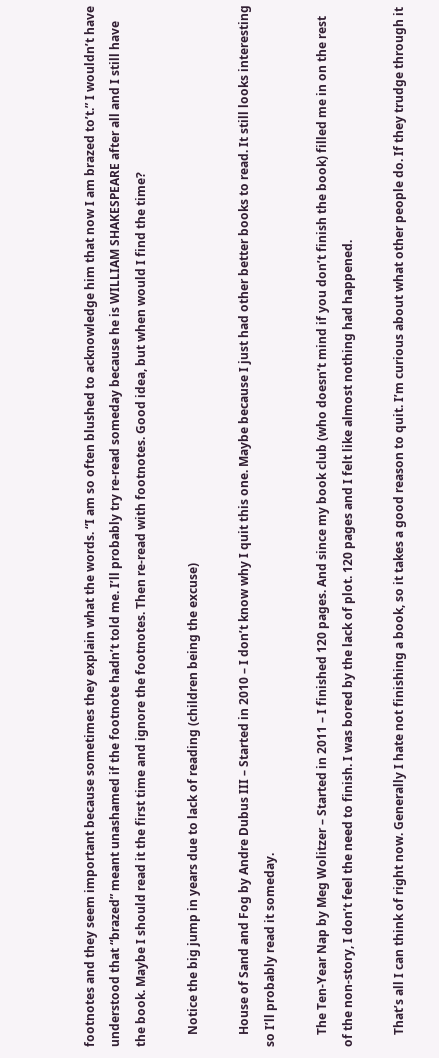footnotes and they seem important because sometimes they explain what the words. “I am so often blushed to acknowledge him that now I am brazed to’t.” I wouldn’t have understood that “brazed” meant unashamed if the footnote hadn’t told me. I’ll probably try re-read someday because he is WILLIAM SHAKESPEARE after all and I still have the book. Maybe I should read it the first time and ignore the footnotes. Then re-read with footnotes. Good idea, but when would I find the time?

    Notice the big jump in years due to lack of reading (children being the excuse)

    House of Sand and Fog by Andre Dubus III – Started in 2010 – I don’t know why I quit this one. Maybe because I just had other better books to read. It still looks interesting so I’ll probably read it someday.

    The Ten-Year Nap by Meg Wolitzer – Started in 2011 – I finished 120 pages. And since my book club (who doesn’t mind if you don’t finish the book) filled me in on the rest of the non-story, I don’t feel the need to finish. I was bored by the lack of plot. 120 pages and I felt like almost nothing had happened.

    That’s all I can think of right now. Generally I hate not finishing a book, so it takes a good reason to quit. I’m curious about what other people do. If they trudge through it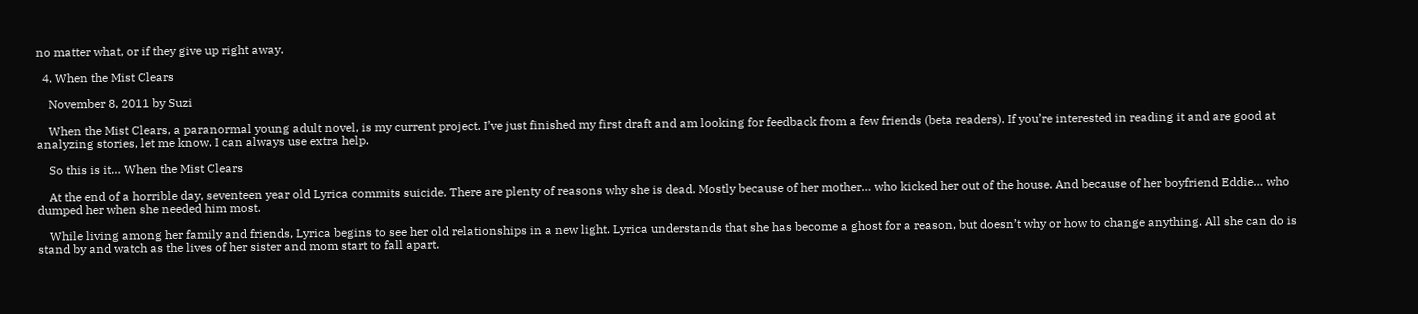no matter what, or if they give up right away.

  4. When the Mist Clears

    November 8, 2011 by Suzi

    When the Mist Clears, a paranormal young adult novel, is my current project. I’ve just finished my first draft and am looking for feedback from a few friends (beta readers). If you’re interested in reading it and are good at analyzing stories, let me know. I can always use extra help.

    So this is it… When the Mist Clears

    At the end of a horrible day, seventeen year old Lyrica commits suicide. There are plenty of reasons why she is dead. Mostly because of her mother… who kicked her out of the house. And because of her boyfriend Eddie… who dumped her when she needed him most.

    While living among her family and friends, Lyrica begins to see her old relationships in a new light. Lyrica understands that she has become a ghost for a reason, but doesn’t why or how to change anything. All she can do is stand by and watch as the lives of her sister and mom start to fall apart.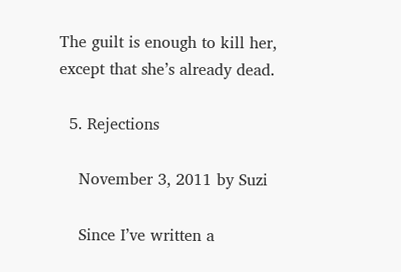The guilt is enough to kill her, except that she’s already dead.

  5. Rejections

    November 3, 2011 by Suzi

    Since I’ve written a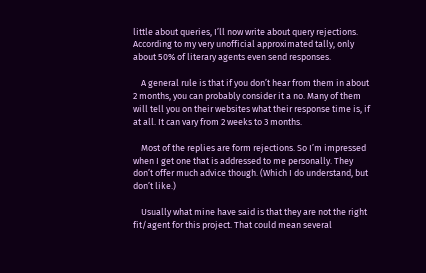little about queries, I’ll now write about query rejections. According to my very unofficial approximated tally, only about 50% of literary agents even send responses.

    A general rule is that if you don’t hear from them in about 2 months, you can probably consider it a no. Many of them will tell you on their websites what their response time is, if at all. It can vary from 2 weeks to 3 months.

    Most of the replies are form rejections. So I’m impressed when I get one that is addressed to me personally. They don’t offer much advice though. (Which I do understand, but don’t like.)

    Usually what mine have said is that they are not the right fit/agent for this project. That could mean several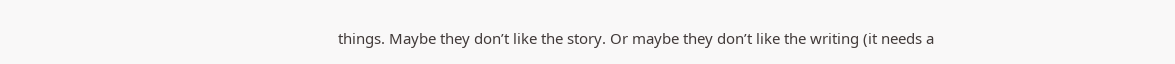things. Maybe they don’t like the story. Or maybe they don’t like the writing (it needs a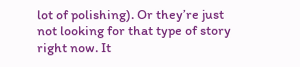lot of polishing). Or they’re just not looking for that type of story right now. It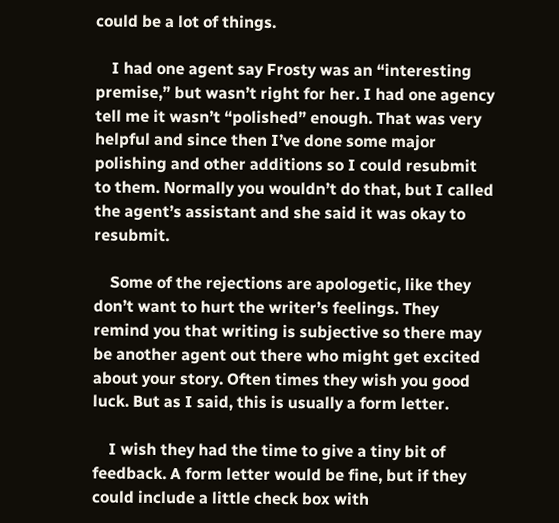could be a lot of things.

    I had one agent say Frosty was an “interesting premise,” but wasn’t right for her. I had one agency tell me it wasn’t “polished” enough. That was very helpful and since then I’ve done some major polishing and other additions so I could resubmit to them. Normally you wouldn’t do that, but I called the agent’s assistant and she said it was okay to resubmit.

    Some of the rejections are apologetic, like they don’t want to hurt the writer’s feelings. They remind you that writing is subjective so there may be another agent out there who might get excited about your story. Often times they wish you good luck. But as I said, this is usually a form letter.

    I wish they had the time to give a tiny bit of feedback. A form letter would be fine, but if they could include a little check box with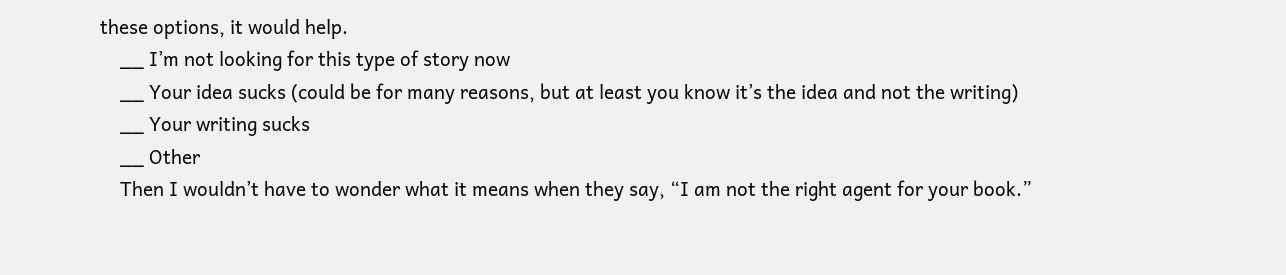these options, it would help.
    __ I’m not looking for this type of story now
    __ Your idea sucks (could be for many reasons, but at least you know it’s the idea and not the writing)
    __ Your writing sucks
    __ Other
    Then I wouldn’t have to wonder what it means when they say, “I am not the right agent for your book.”